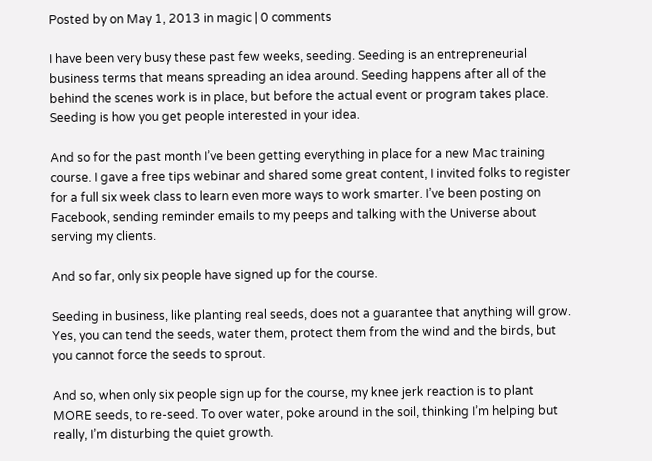Posted by on May 1, 2013 in magic | 0 comments

I have been very busy these past few weeks, seeding. Seeding is an entrepreneurial business terms that means spreading an idea around. Seeding happens after all of the behind the scenes work is in place, but before the actual event or program takes place. Seeding is how you get people interested in your idea.

And so for the past month I’ve been getting everything in place for a new Mac training course. I gave a free tips webinar and shared some great content, I invited folks to register for a full six week class to learn even more ways to work smarter. I’ve been posting on Facebook, sending reminder emails to my peeps and talking with the Universe about serving my clients.

And so far, only six people have signed up for the course.

Seeding in business, like planting real seeds, does not a guarantee that anything will grow. Yes, you can tend the seeds, water them, protect them from the wind and the birds, but you cannot force the seeds to sprout.

And so, when only six people sign up for the course, my knee jerk reaction is to plant MORE seeds, to re-seed. To over water, poke around in the soil, thinking I’m helping but really, I’m disturbing the quiet growth.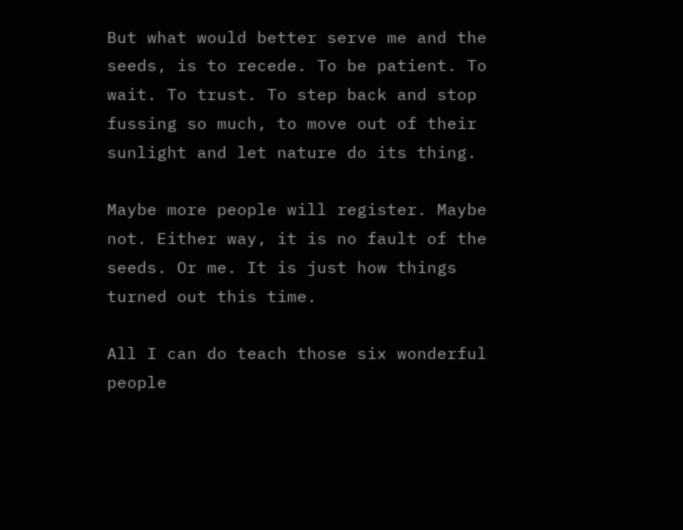But what would better serve me and the seeds, is to recede. To be patient. To wait. To trust. To step back and stop fussing so much, to move out of their sunlight and let nature do its thing.

Maybe more people will register. Maybe not. Either way, it is no fault of the seeds. Or me. It is just how things turned out this time.

All I can do teach those six wonderful people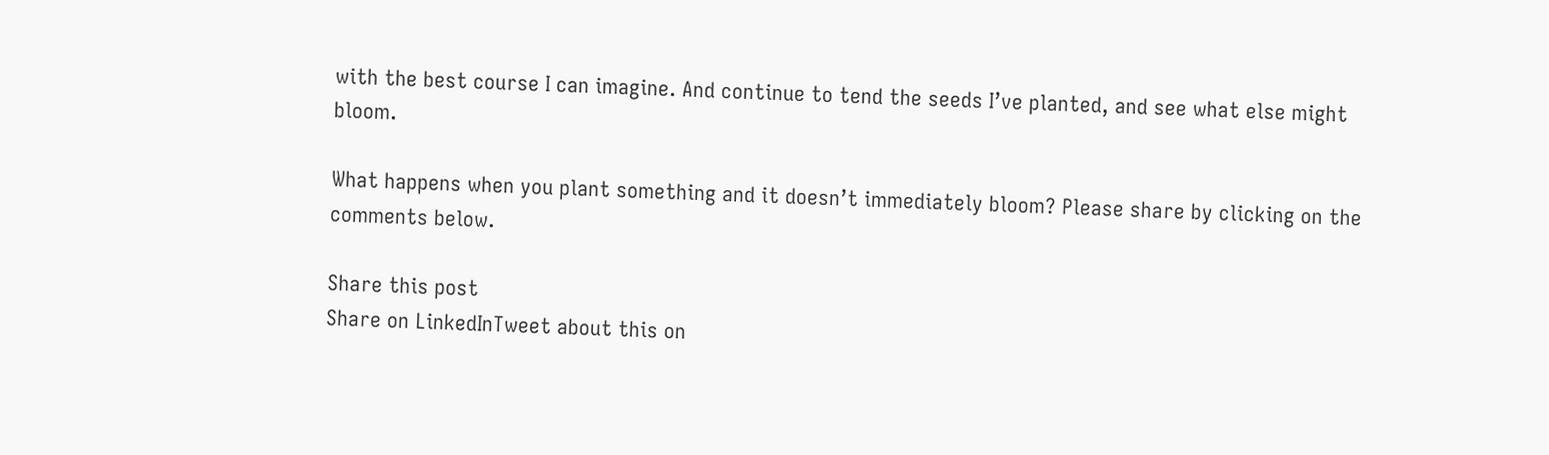with the best course I can imagine. And continue to tend the seeds I’ve planted, and see what else might bloom.

What happens when you plant something and it doesn’t immediately bloom? Please share by clicking on the comments below.

Share this post
Share on LinkedInTweet about this on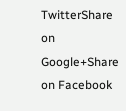TwitterShare on Google+Share on Facebook